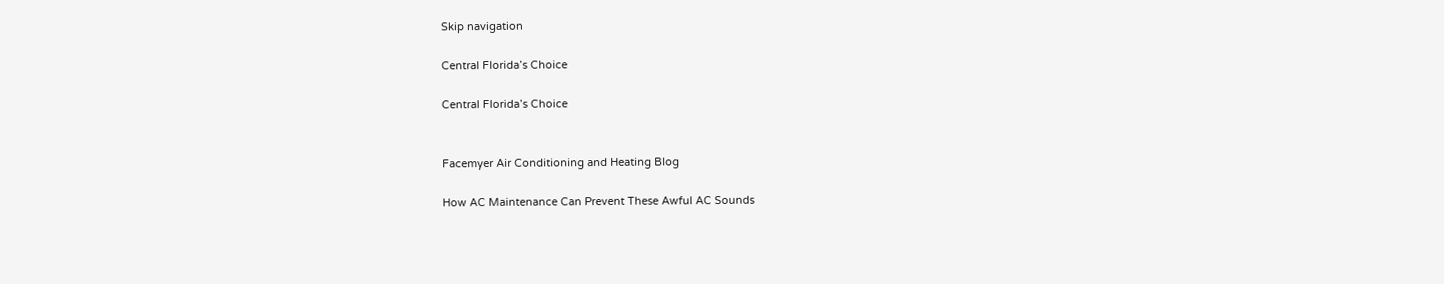Skip navigation

Central Florida’s Choice

Central Florida’s Choice


Facemyer Air Conditioning and Heating Blog

How AC Maintenance Can Prevent These Awful AC Sounds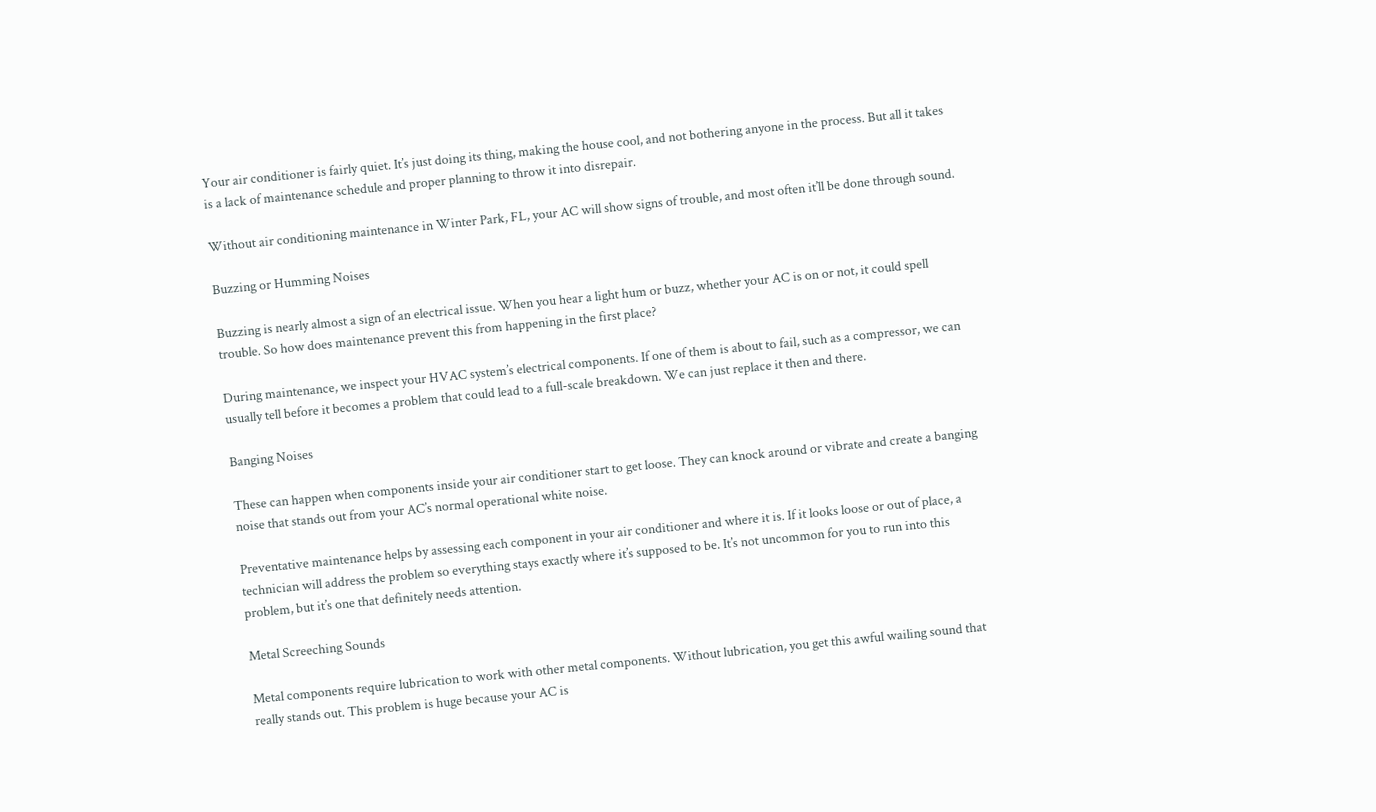Your air conditioner is fairly quiet. It’s just doing its thing, making the house cool, and not bothering anyone in the process. But all it takes is a lack of maintenance schedule and proper planning to throw it into disrepair.

Without air conditioning maintenance in Winter Park, FL, your AC will show signs of trouble, and most often it’ll be done through sound.

Buzzing or Humming Noises

Buzzing is nearly almost a sign of an electrical issue. When you hear a light hum or buzz, whether your AC is on or not, it could spell trouble. So how does maintenance prevent this from happening in the first place?

During maintenance, we inspect your HVAC system’s electrical components. If one of them is about to fail, such as a compressor, we can usually tell before it becomes a problem that could lead to a full-scale breakdown. We can just replace it then and there.

Banging Noises

These can happen when components inside your air conditioner start to get loose. They can knock around or vibrate and create a banging noise that stands out from your AC’s normal operational white noise.

Preventative maintenance helps by assessing each component in your air conditioner and where it is. If it looks loose or out of place, a technician will address the problem so everything stays exactly where it’s supposed to be. It’s not uncommon for you to run into this problem, but it’s one that definitely needs attention.

Metal Screeching Sounds

Metal components require lubrication to work with other metal components. Without lubrication, you get this awful wailing sound that really stands out. This problem is huge because your AC is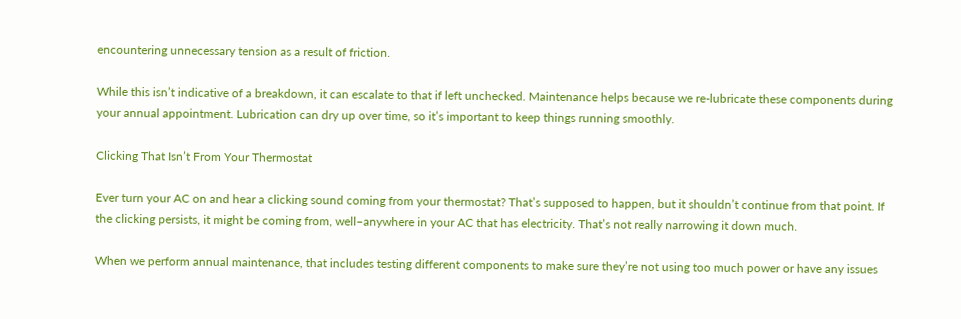encountering unnecessary tension as a result of friction.

While this isn’t indicative of a breakdown, it can escalate to that if left unchecked. Maintenance helps because we re-lubricate these components during your annual appointment. Lubrication can dry up over time, so it’s important to keep things running smoothly.

Clicking That Isn’t From Your Thermostat

Ever turn your AC on and hear a clicking sound coming from your thermostat? That’s supposed to happen, but it shouldn’t continue from that point. If the clicking persists, it might be coming from, well–anywhere in your AC that has electricity. That’s not really narrowing it down much.

When we perform annual maintenance, that includes testing different components to make sure they’re not using too much power or have any issues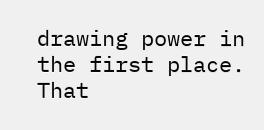drawing power in the first place. That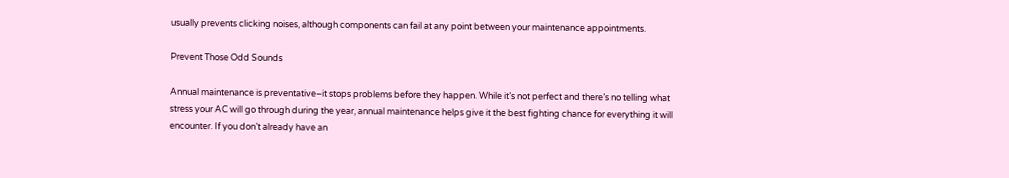usually prevents clicking noises, although components can fail at any point between your maintenance appointments.

Prevent Those Odd Sounds

Annual maintenance is preventative–it stops problems before they happen. While it’s not perfect and there’s no telling what stress your AC will go through during the year, annual maintenance helps give it the best fighting chance for everything it will encounter. If you don’t already have an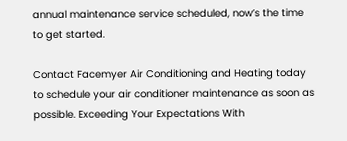annual maintenance service scheduled, now’s the time to get started.

Contact Facemyer Air Conditioning and Heating today to schedule your air conditioner maintenance as soon as possible. Exceeding Your Expectations With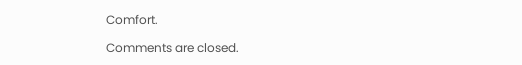Comfort.

Comments are closed.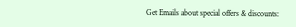Get Emails about special offers & discounts: